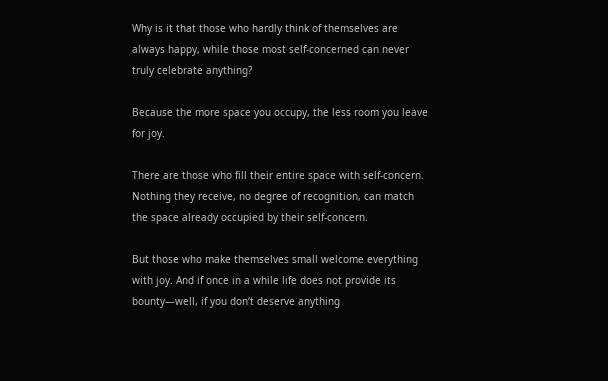Why is it that those who hardly think of themselves are always happy, while those most self-concerned can never truly celebrate anything?

Because the more space you occupy, the less room you leave for joy.

There are those who fill their entire space with self-concern. Nothing they receive, no degree of recognition, can match the space already occupied by their self-concern.

But those who make themselves small welcome everything with joy. And if once in a while life does not provide its bounty—well, if you don‘t deserve anything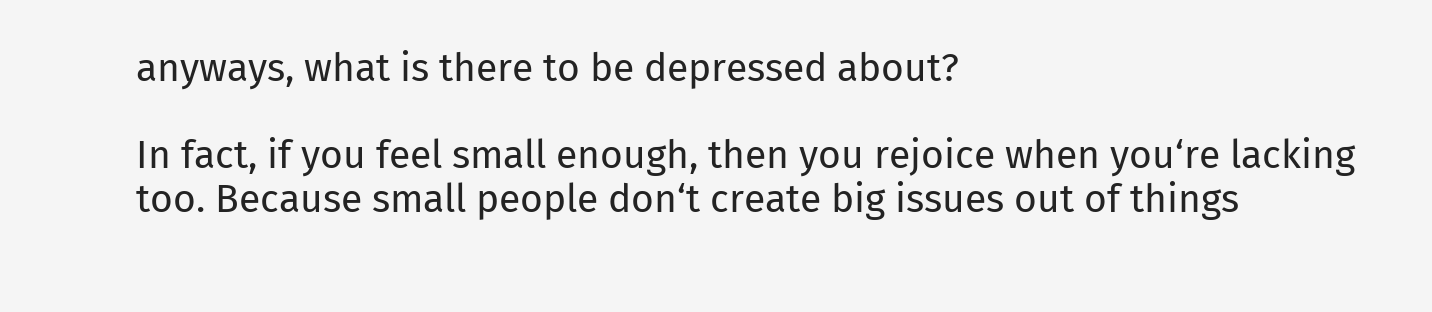anyways, what is there to be depressed about?

In fact, if you feel small enough, then you rejoice when you‘re lacking too. Because small people don‘t create big issues out of things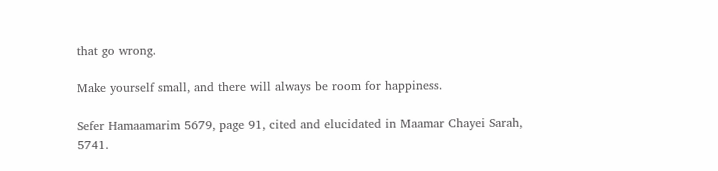that go wrong.

Make yourself small, and there will always be room for happiness.

Sefer Hamaamarim 5679, page 91, cited and elucidated in Maamar Chayei Sarah, 5741.